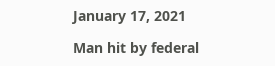January 17, 2021

Man hit by federal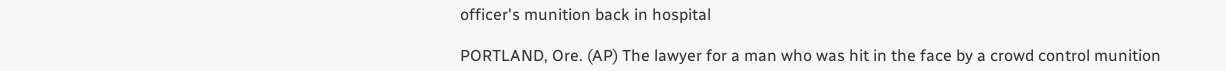officer's munition back in hospital

PORTLAND, Ore. (AP) The lawyer for a man who was hit in the face by a crowd control munition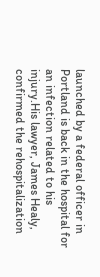launched by a federal officer in Portland is back in the hospital for an infection related to his injury.His lawyer, James Healy, confirmed the rehospitalization